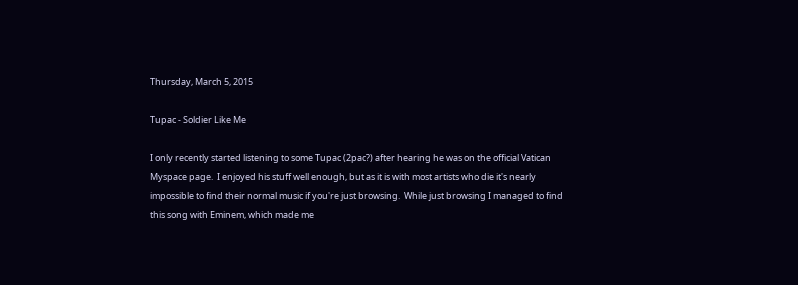Thursday, March 5, 2015

Tupac - Soldier Like Me

I only recently started listening to some Tupac (2pac?) after hearing he was on the official Vatican Myspace page.  I enjoyed his stuff well enough, but as it is with most artists who die it's nearly impossible to find their normal music if you're just browsing.  While just browsing I managed to find this song with Eminem, which made me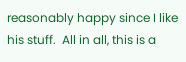reasonably happy since I like his stuff.  All in all, this is a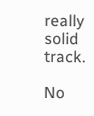really solid track.

No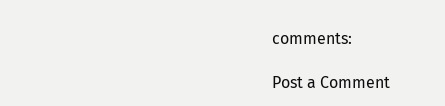comments:

Post a Comment